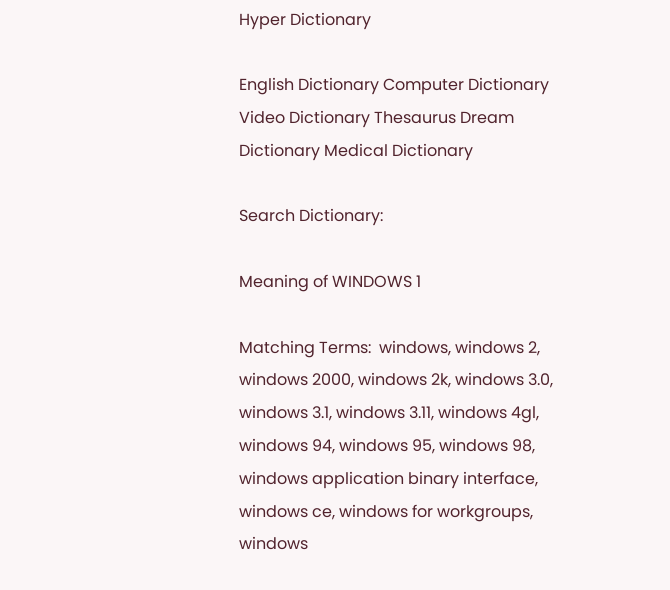Hyper Dictionary

English Dictionary Computer Dictionary Video Dictionary Thesaurus Dream Dictionary Medical Dictionary

Search Dictionary:

Meaning of WINDOWS 1

Matching Terms:  windows, windows 2, windows 2000, windows 2k, windows 3.0, windows 3.1, windows 3.11, windows 4gl, windows 94, windows 95, windows 98, windows application binary interface, windows ce, windows for workgroups, windows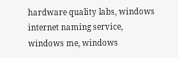hardware quality labs, windows internet naming service, windows me, windows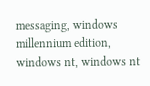messaging, windows millennium edition, windows nt, windows nt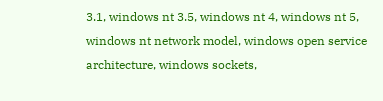3.1, windows nt 3.5, windows nt 4, windows nt 5, windows nt network model, windows open service architecture, windows sockets,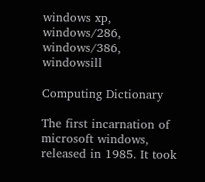windows xp, windows/286, windows/386, windowsill

Computing Dictionary

The first incarnation of microsoft windows, released in 1985. It took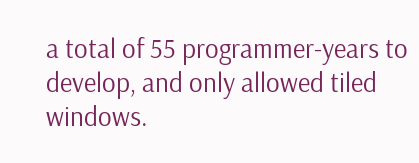a total of 55 programmer-years to develop, and only allowed tiled windows.